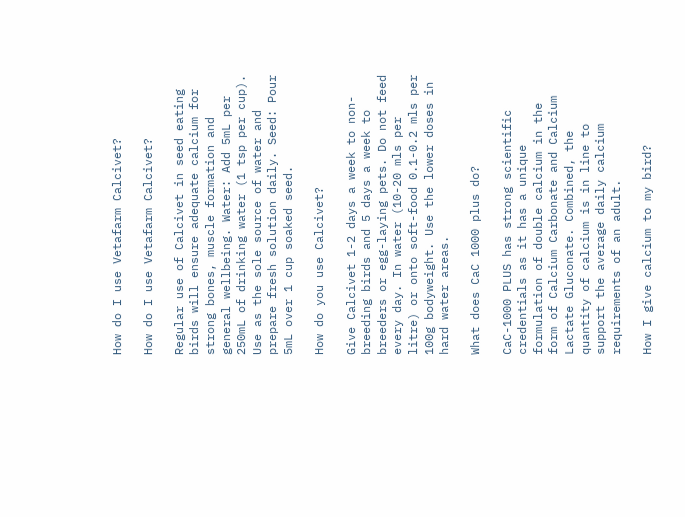How do I use Vetafarm Calcivet?

How do I use Vetafarm Calcivet?

Regular use of Calcivet in seed eating birds will ensure adequate calcium for strong bones, muscle formation and general wellbeing. Water: Add 5mL per 250mL of drinking water (1 tsp per cup). Use as the sole source of water and prepare fresh solution daily. Seed: Pour 5mL over 1 cup soaked seed.

How do you use Calcivet?

Give Calcivet 1-2 days a week to non-breeding birds and 5 days a week to breeders or egg-laying pets. Do not feed every day. In water (10-20 mls per litre) or onto soft-food 0.1-0.2 mls per 100g bodyweight. Use the lower doses in hard water areas.

What does CaC 1000 plus do?

CaC-1000 PLUS has strong scientific credentials as it has a unique formulation of double calcium in the form of Calcium Carbonate and Calcium Lactate Gluconate. Combined, the quantity of calcium is in line to support the average daily calcium requirements of an adult.

How I give calcium to my bird?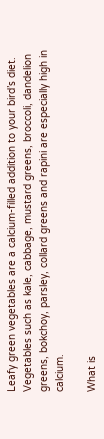Leafy green vegetables are a calcium-filled addition to your bird’s diet. Vegetables such as kale, cabbage, mustard greens, broccoli, dandelion greens, bokchoy, parsley, collard greens and rapini are especially high in calcium.

What is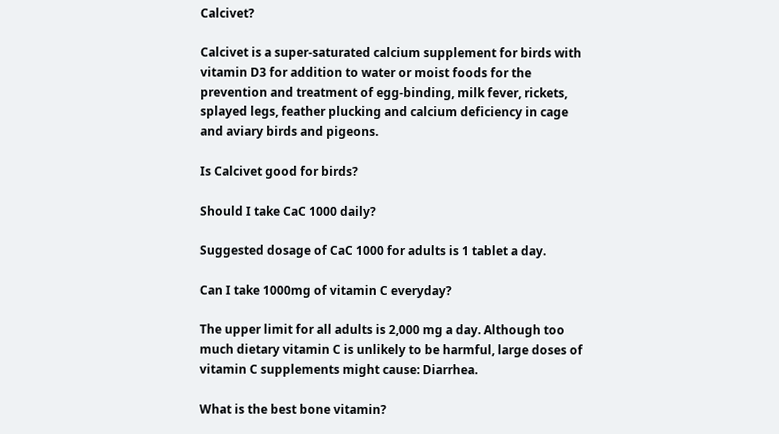Calcivet?

Calcivet is a super-saturated calcium supplement for birds with vitamin D3 for addition to water or moist foods for the prevention and treatment of egg-binding, milk fever, rickets, splayed legs, feather plucking and calcium deficiency in cage and aviary birds and pigeons.

Is Calcivet good for birds?

Should I take CaC 1000 daily?

Suggested dosage of CaC 1000 for adults is 1 tablet a day.

Can I take 1000mg of vitamin C everyday?

The upper limit for all adults is 2,000 mg a day. Although too much dietary vitamin C is unlikely to be harmful, large doses of vitamin C supplements might cause: Diarrhea.

What is the best bone vitamin?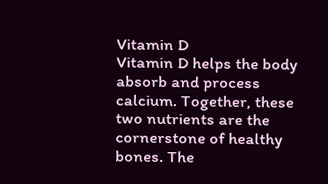Vitamin D
Vitamin D helps the body absorb and process calcium. Together, these two nutrients are the cornerstone of healthy bones. The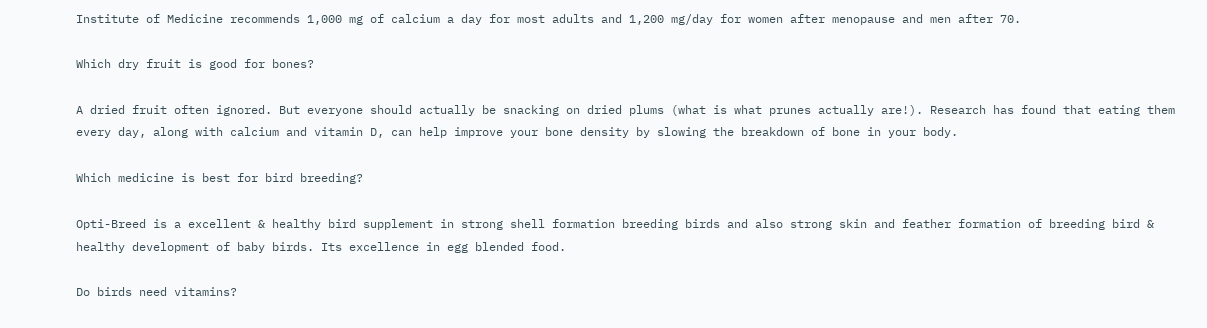Institute of Medicine recommends 1,000 mg of calcium a day for most adults and 1,200 mg/day for women after menopause and men after 70.

Which dry fruit is good for bones?

A dried fruit often ignored. But everyone should actually be snacking on dried plums (what is what prunes actually are!). Research has found that eating them every day, along with calcium and vitamin D, can help improve your bone density by slowing the breakdown of bone in your body.

Which medicine is best for bird breeding?

Opti-Breed is a excellent & healthy bird supplement in strong shell formation breeding birds and also strong skin and feather formation of breeding bird & healthy development of baby birds. Its excellence in egg blended food.

Do birds need vitamins?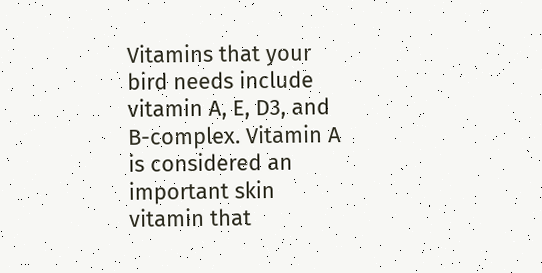Vitamins that your bird needs include vitamin A, E, D3, and B-complex. Vitamin A is considered an important skin vitamin that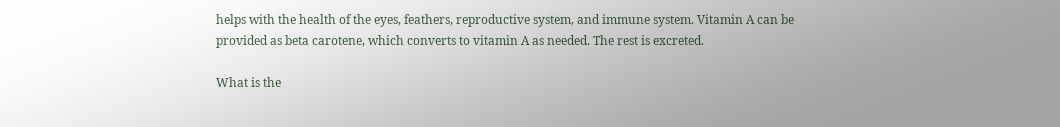helps with the health of the eyes, feathers, reproductive system, and immune system. Vitamin A can be provided as beta carotene, which converts to vitamin A as needed. The rest is excreted.

What is the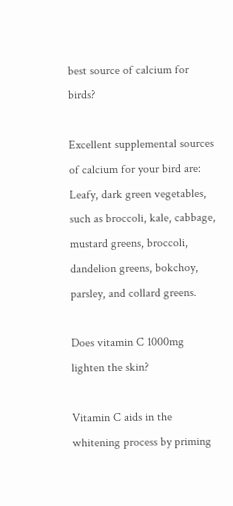best source of calcium for birds?

Excellent supplemental sources of calcium for your bird are: Leafy, dark green vegetables, such as broccoli, kale, cabbage, mustard greens, broccoli, dandelion greens, bokchoy, parsley, and collard greens.

Does vitamin C 1000mg lighten the skin?

Vitamin C aids in the whitening process by priming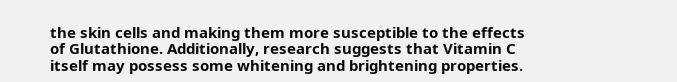the skin cells and making them more susceptible to the effects of Glutathione. Additionally, research suggests that Vitamin C itself may possess some whitening and brightening properties.